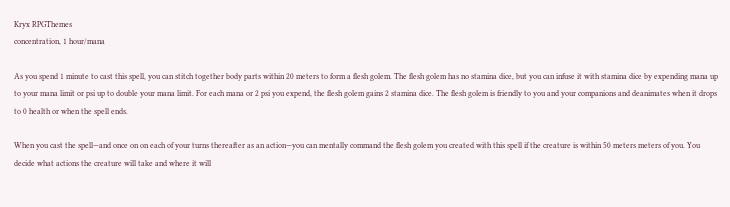Kryx RPGThemes
concentration, 1 hour/mana

As you spend 1 minute to cast this spell, you can stitch together body parts within 20 meters to form a flesh golem. The flesh golem has no stamina dice, but you can infuse it with stamina dice by expending mana up to your mana limit or psi up to double your mana limit. For each mana or 2 psi you expend, the flesh golem gains 2 stamina dice. The flesh golem is friendly to you and your companions and deanimates when it drops to 0 health or when the spell ends.

When you cast the spell—and once on on each of your turns thereafter as an action—you can mentally command the flesh golem you created with this spell if the creature is within 50 meters meters of you. You decide what actions the creature will take and where it will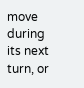move during its next turn, or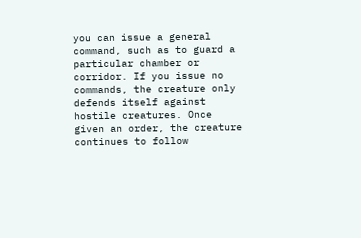you can issue a general command, such as to guard a particular chamber or corridor. If you issue no commands, the creature only defends itself against hostile creatures. Once given an order, the creature continues to follow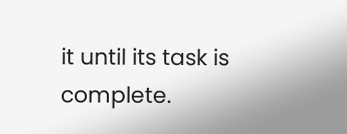it until its task is complete.